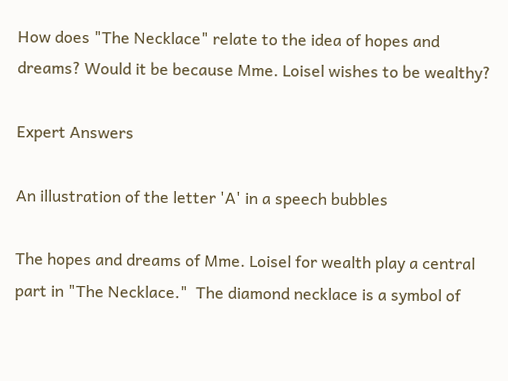How does "The Necklace" relate to the idea of hopes and dreams? Would it be because Mme. Loisel wishes to be wealthy?

Expert Answers

An illustration of the letter 'A' in a speech bubbles

The hopes and dreams of Mme. Loisel for wealth play a central part in "The Necklace."  The diamond necklace is a symbol of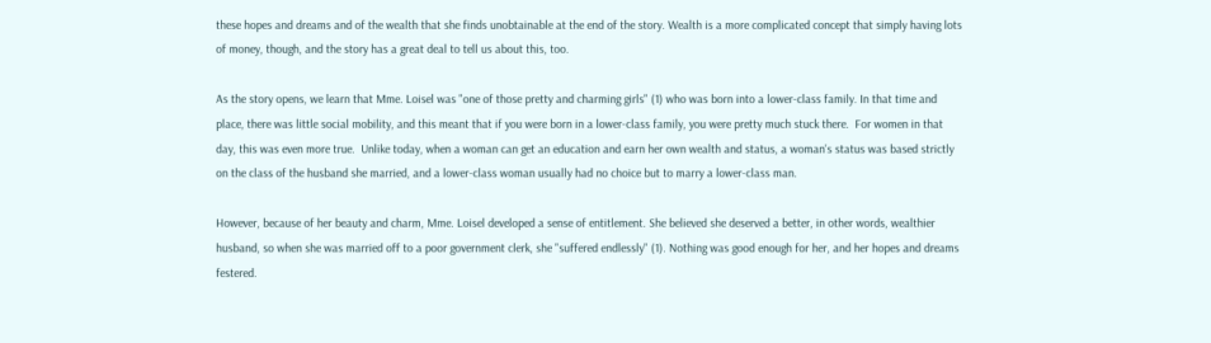these hopes and dreams and of the wealth that she finds unobtainable at the end of the story. Wealth is a more complicated concept that simply having lots of money, though, and the story has a great deal to tell us about this, too.

As the story opens, we learn that Mme. Loisel was "one of those pretty and charming girls" (1) who was born into a lower-class family. In that time and place, there was little social mobility, and this meant that if you were born in a lower-class family, you were pretty much stuck there.  For women in that day, this was even more true.  Unlike today, when a woman can get an education and earn her own wealth and status, a woman's status was based strictly on the class of the husband she married, and a lower-class woman usually had no choice but to marry a lower-class man.

However, because of her beauty and charm, Mme. Loisel developed a sense of entitlement. She believed she deserved a better, in other words, wealthier husband, so when she was married off to a poor government clerk, she "suffered endlessly" (1). Nothing was good enough for her, and her hopes and dreams festered.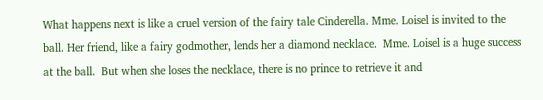What happens next is like a cruel version of the fairy tale Cinderella. Mme. Loisel is invited to the ball. Her friend, like a fairy godmother, lends her a diamond necklace.  Mme. Loisel is a huge success at the ball.  But when she loses the necklace, there is no prince to retrieve it and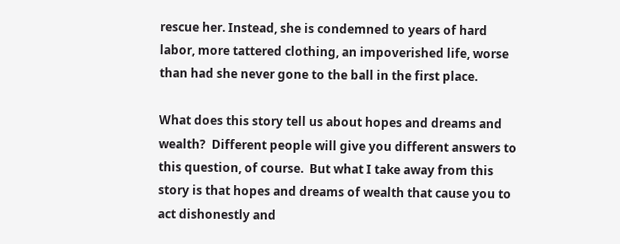rescue her. Instead, she is condemned to years of hard labor, more tattered clothing, an impoverished life, worse than had she never gone to the ball in the first place.

What does this story tell us about hopes and dreams and wealth?  Different people will give you different answers to this question, of course.  But what I take away from this story is that hopes and dreams of wealth that cause you to act dishonestly and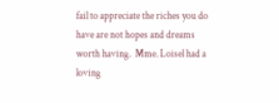fail to appreciate the riches you do have are not hopes and dreams worth having.  Mme. Loisel had a loving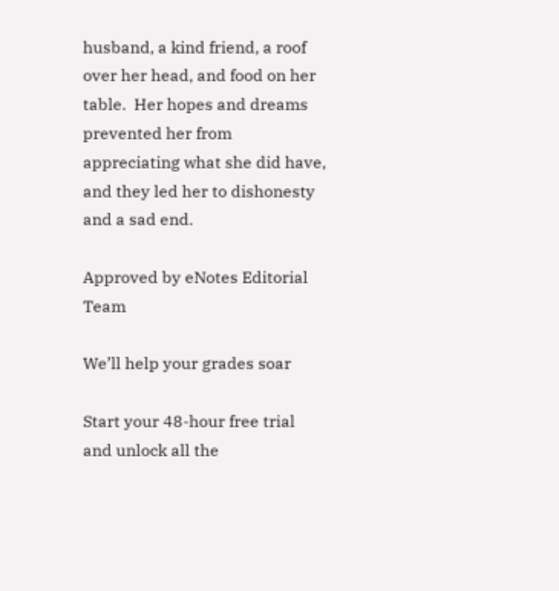husband, a kind friend, a roof over her head, and food on her table.  Her hopes and dreams prevented her from appreciating what she did have, and they led her to dishonesty and a sad end.

Approved by eNotes Editorial Team

We’ll help your grades soar

Start your 48-hour free trial and unlock all the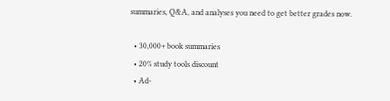summaries, Q&A, and analyses you need to get better grades now.

  • 30,000+ book summaries
  • 20% study tools discount
  • Ad-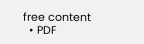free content
  • PDF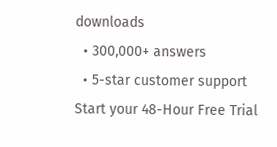downloads
  • 300,000+ answers
  • 5-star customer support
Start your 48-Hour Free Trial